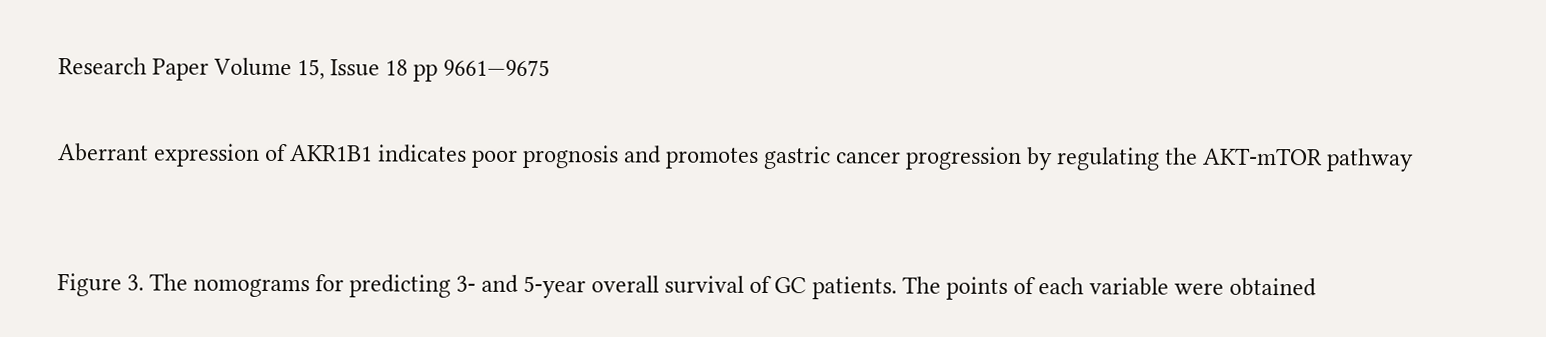Research Paper Volume 15, Issue 18 pp 9661—9675

Aberrant expression of AKR1B1 indicates poor prognosis and promotes gastric cancer progression by regulating the AKT-mTOR pathway


Figure 3. The nomograms for predicting 3- and 5-year overall survival of GC patients. The points of each variable were obtained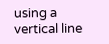using a vertical line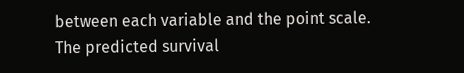between each variable and the point scale. The predicted survival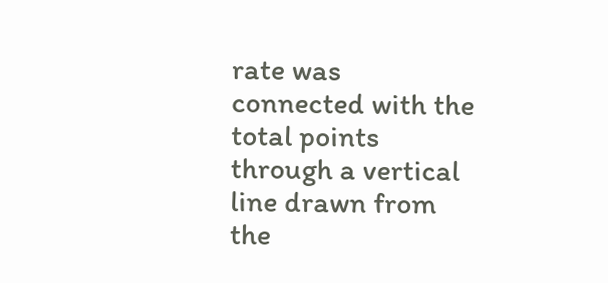rate was connected with the total points through a vertical line drawn from the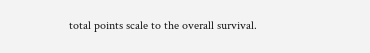total points scale to the overall survival.